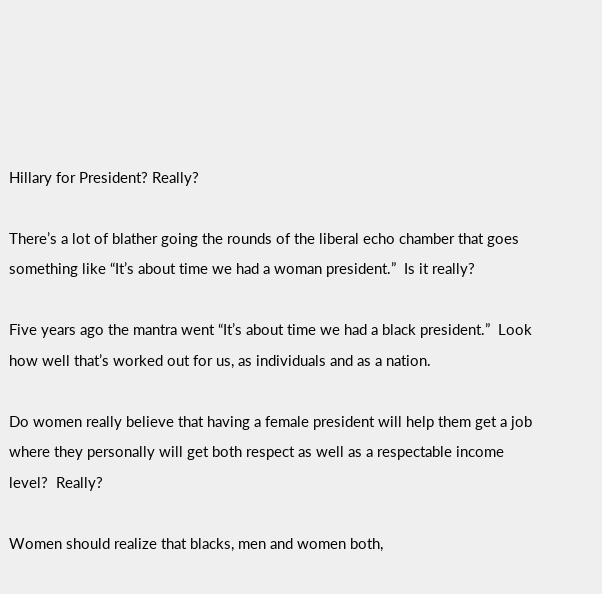Hillary for President? Really?

There’s a lot of blather going the rounds of the liberal echo chamber that goes something like “It’s about time we had a woman president.”  Is it really?

Five years ago the mantra went “It’s about time we had a black president.”  Look how well that’s worked out for us, as individuals and as a nation.

Do women really believe that having a female president will help them get a job where they personally will get both respect as well as a respectable income level?  Really?

Women should realize that blacks, men and women both,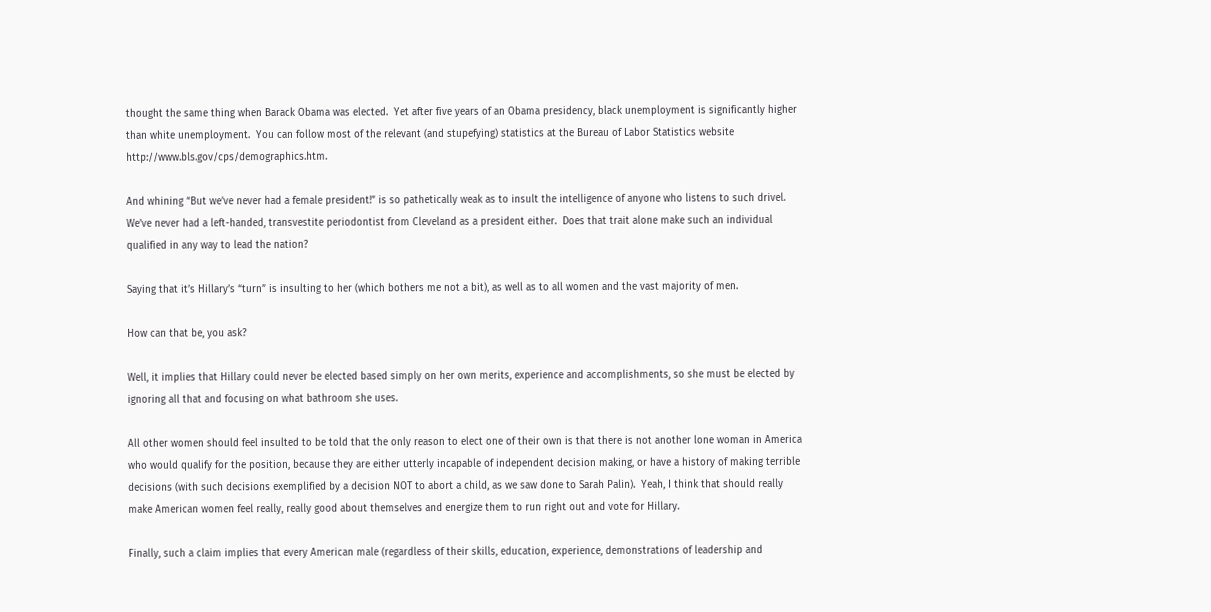thought the same thing when Barack Obama was elected.  Yet after five years of an Obama presidency, black unemployment is significantly higher than white unemployment.  You can follow most of the relevant (and stupefying) statistics at the Bureau of Labor Statistics website http://www.bls.gov/cps/demographics.htm.

And whining “But we’ve never had a female president!” is so pathetically weak as to insult the intelligence of anyone who listens to such drivel.  We’ve never had a left-handed, transvestite periodontist from Cleveland as a president either.  Does that trait alone make such an individual qualified in any way to lead the nation?

Saying that it’s Hillary’s “turn” is insulting to her (which bothers me not a bit), as well as to all women and the vast majority of men.

How can that be, you ask?

Well, it implies that Hillary could never be elected based simply on her own merits, experience and accomplishments, so she must be elected by ignoring all that and focusing on what bathroom she uses.

All other women should feel insulted to be told that the only reason to elect one of their own is that there is not another lone woman in America who would qualify for the position, because they are either utterly incapable of independent decision making, or have a history of making terrible decisions (with such decisions exemplified by a decision NOT to abort a child, as we saw done to Sarah Palin).  Yeah, I think that should really make American women feel really, really good about themselves and energize them to run right out and vote for Hillary.

Finally, such a claim implies that every American male (regardless of their skills, education, experience, demonstrations of leadership and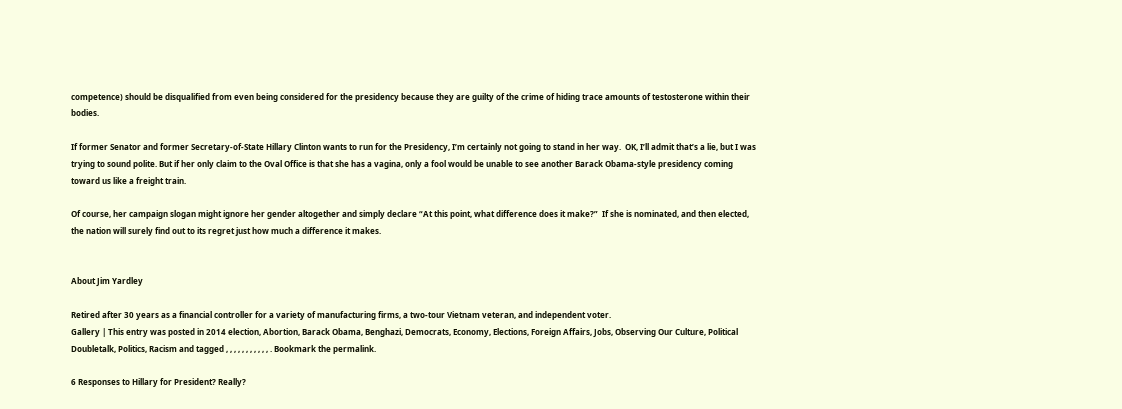competence) should be disqualified from even being considered for the presidency because they are guilty of the crime of hiding trace amounts of testosterone within their bodies.

If former Senator and former Secretary-of-State Hillary Clinton wants to run for the Presidency, I’m certainly not going to stand in her way.  OK, I’ll admit that’s a lie, but I was trying to sound polite. But if her only claim to the Oval Office is that she has a vagina, only a fool would be unable to see another Barack Obama-style presidency coming toward us like a freight train.

Of course, her campaign slogan might ignore her gender altogether and simply declare “At this point, what difference does it make?”  If she is nominated, and then elected, the nation will surely find out to its regret just how much a difference it makes.


About Jim Yardley

Retired after 30 years as a financial controller for a variety of manufacturing firms, a two-tour Vietnam veteran, and independent voter.
Gallery | This entry was posted in 2014 election, Abortion, Barack Obama, Benghazi, Democrats, Economy, Elections, Foreign Affairs, Jobs, Observing Our Culture, Political Doubletalk, Politics, Racism and tagged , , , , , , , , , , , . Bookmark the permalink.

6 Responses to Hillary for President? Really?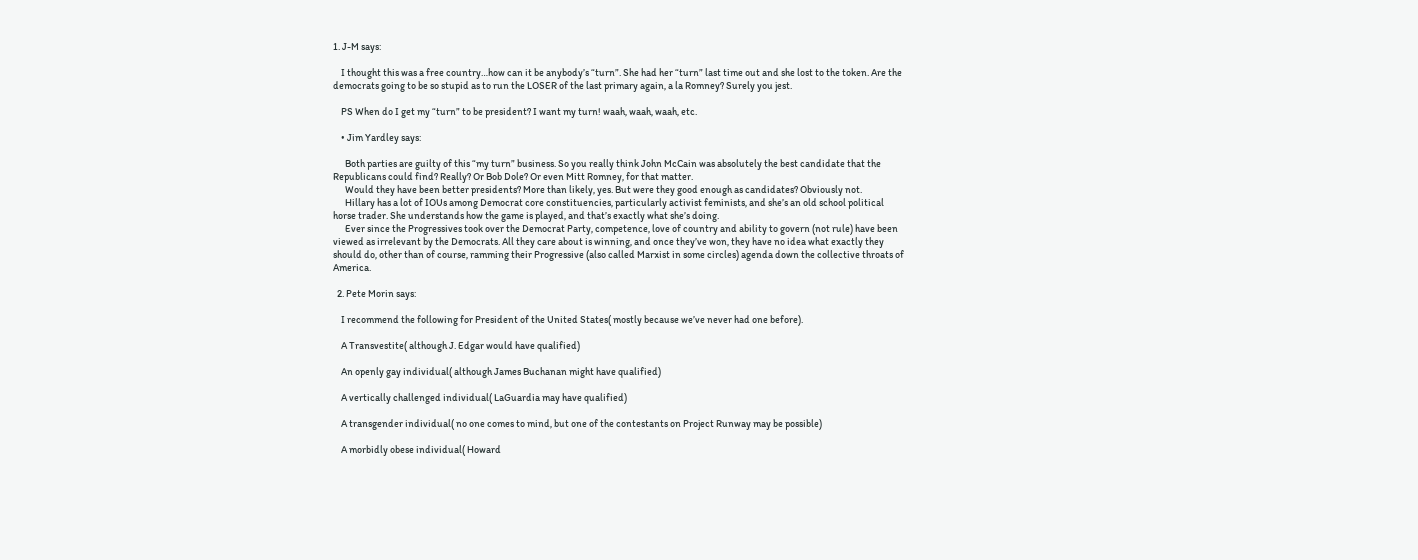1. J-M says:

    I thought this was a free country…how can it be anybody’s “turn”. She had her “turn” last time out and she lost to the token. Are the democrats going to be so stupid as to run the LOSER of the last primary again, a la Romney? Surely you jest.

    PS When do I get my “turn” to be president? I want my turn! waah, waah, waah, etc.

    • Jim Yardley says:

      Both parties are guilty of this “my turn” business. So you really think John McCain was absolutely the best candidate that the Republicans could find? Really? Or Bob Dole? Or even Mitt Romney, for that matter.
      Would they have been better presidents? More than likely, yes. But were they good enough as candidates? Obviously not.
      Hillary has a lot of IOUs among Democrat core constituencies, particularly activist feminists, and she’s an old school political horse trader. She understands how the game is played, and that’s exactly what she’s doing.
      Ever since the Progressives took over the Democrat Party, competence, love of country and ability to govern (not rule) have been viewed as irrelevant by the Democrats. All they care about is winning, and once they’ve won, they have no idea what exactly they should do, other than of course, ramming their Progressive (also called Marxist in some circles) agenda down the collective throats of America.

  2. Pete Morin says:

    I recommend the following for President of the United States( mostly because we’ve never had one before).

    A Transvestite( although J. Edgar would have qualified)

    An openly gay individual( although James Buchanan might have qualified)

    A vertically challenged individual( LaGuardia may have qualified)

    A transgender individual( no one comes to mind, but one of the contestants on Project Runway may be possible)

    A morbidly obese individual( Howard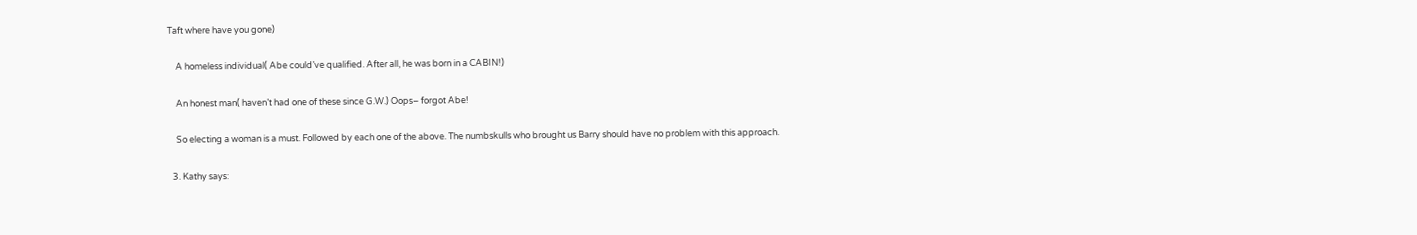Taft where have you gone)

    A homeless individual( Abe could’ve qualified. After all, he was born in a CABIN!)

    An honest man( haven’t had one of these since G.W.) Oops– forgot Abe!

    So electing a woman is a must. Followed by each one of the above. The numbskulls who brought us Barry should have no problem with this approach.

  3. Kathy says: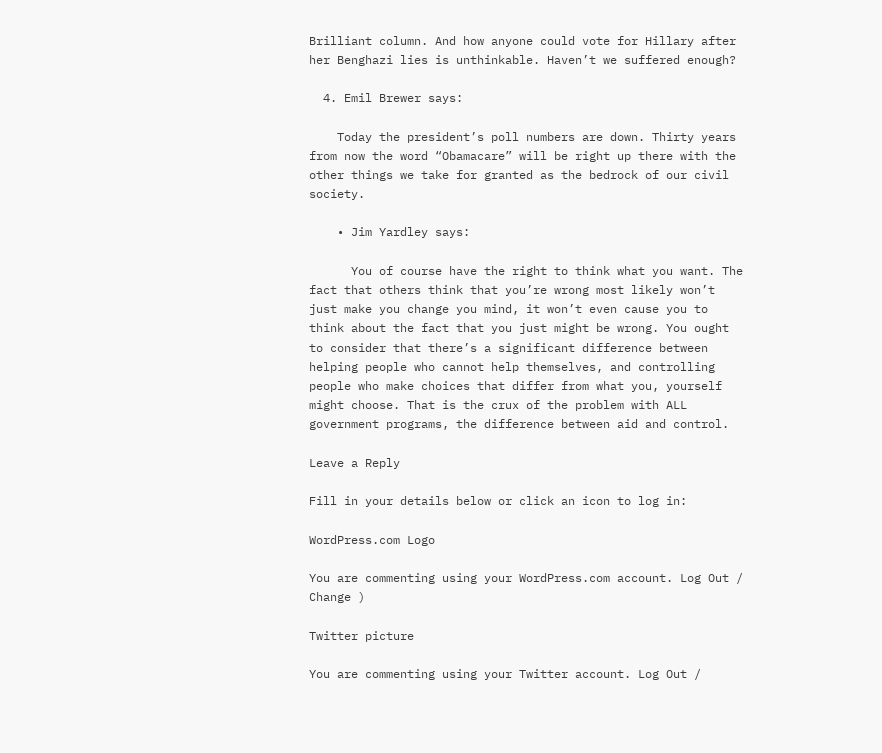Brilliant column. And how anyone could vote for Hillary after her Benghazi lies is unthinkable. Haven’t we suffered enough?

  4. Emil Brewer says:

    Today the president’s poll numbers are down. Thirty years from now the word “Obamacare” will be right up there with the other things we take for granted as the bedrock of our civil society.

    • Jim Yardley says:

      You of course have the right to think what you want. The fact that others think that you’re wrong most likely won’t just make you change you mind, it won’t even cause you to think about the fact that you just might be wrong. You ought to consider that there’s a significant difference between helping people who cannot help themselves, and controlling people who make choices that differ from what you, yourself might choose. That is the crux of the problem with ALL government programs, the difference between aid and control.

Leave a Reply

Fill in your details below or click an icon to log in:

WordPress.com Logo

You are commenting using your WordPress.com account. Log Out / Change )

Twitter picture

You are commenting using your Twitter account. Log Out /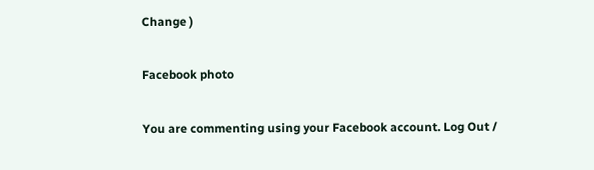Change )

Facebook photo

You are commenting using your Facebook account. Log Out /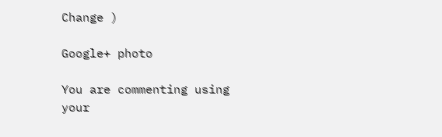Change )

Google+ photo

You are commenting using your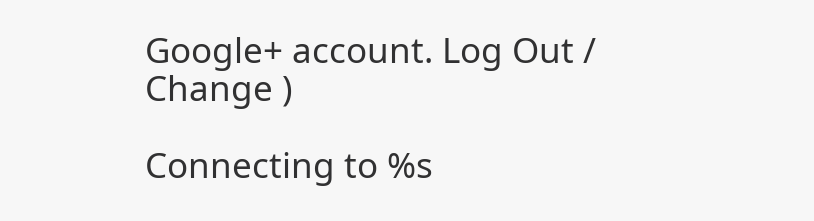Google+ account. Log Out / Change )

Connecting to %s